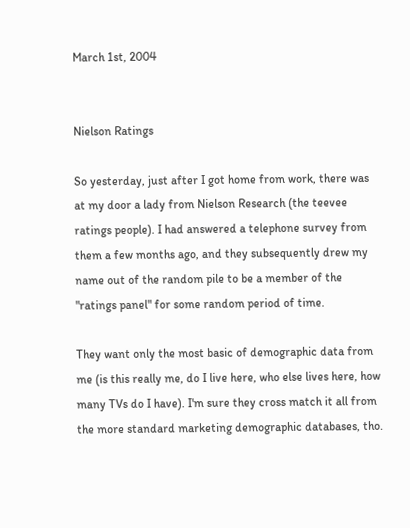March 1st, 2004


Nielson Ratings

So yesterday, just after I got home from work, there was at my door a lady from Nielson Research (the teevee ratings people). I had answered a telephone survey from them a few months ago, and they subsequently drew my name out of the random pile to be a member of the "ratings panel" for some random period of time.

They want only the most basic of demographic data from me (is this really me, do I live here, who else lives here, how many TVs do I have). I'm sure they cross match it all from the more standard marketing demographic databases, tho.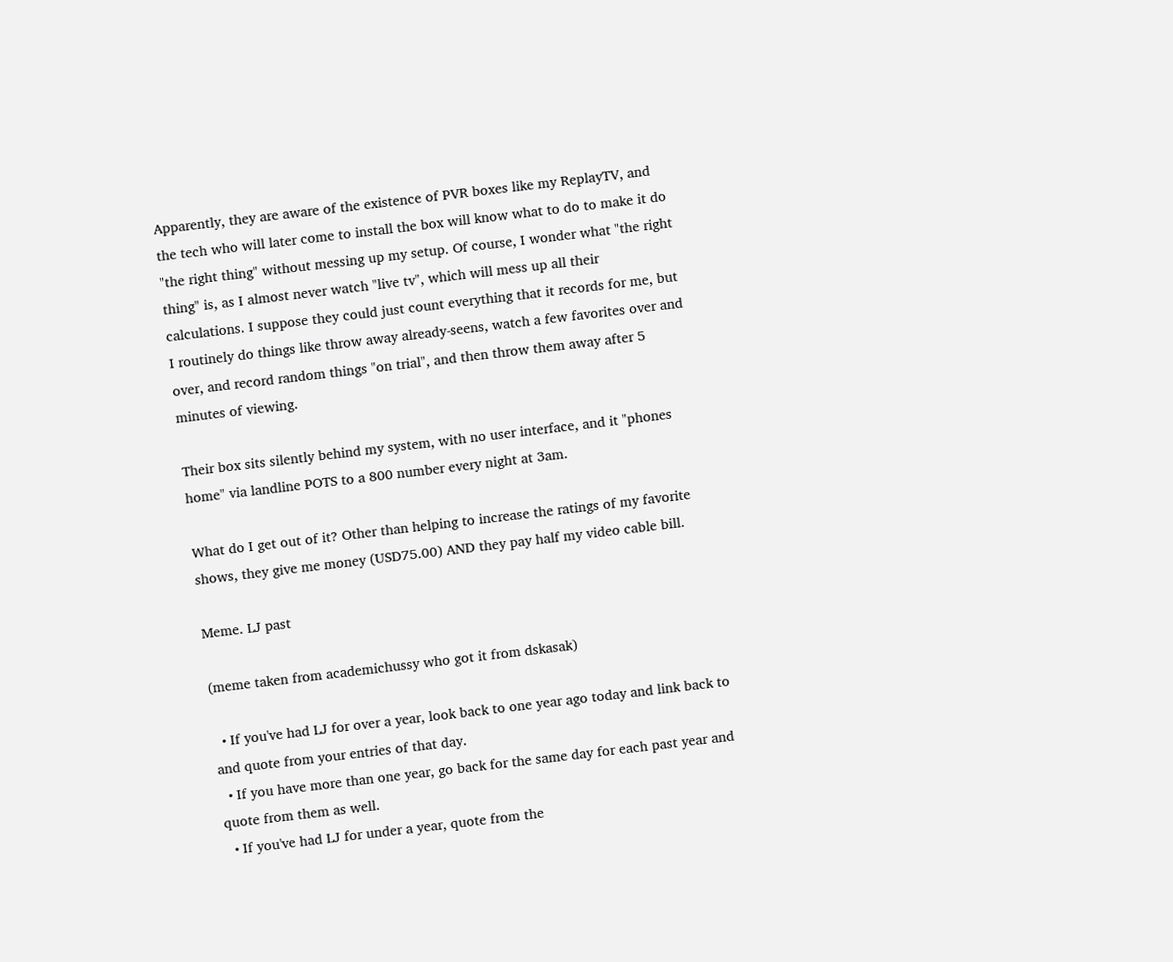Apparently, they are aware of the existence of PVR boxes like my ReplayTV, and the tech who will later come to install the box will know what to do to make it do "the right thing" without messing up my setup. Of course, I wonder what "the right thing" is, as I almost never watch "live tv", which will mess up all their calculations. I suppose they could just count everything that it records for me, but I routinely do things like throw away already-seens, watch a few favorites over and over, and record random things "on trial", and then throw them away after 5 minutes of viewing.

Their box sits silently behind my system, with no user interface, and it "phones home" via landline POTS to a 800 number every night at 3am.

What do I get out of it? Other than helping to increase the ratings of my favorite shows, they give me money (USD75.00) AND they pay half my video cable bill.

Meme. LJ past

(meme taken from academichussy who got it from dskasak)

  • If you've had LJ for over a year, look back to one year ago today and link back to and quote from your entries of that day.
  • If you have more than one year, go back for the same day for each past year and quote from them as well.
  • If you've had LJ for under a year, quote from the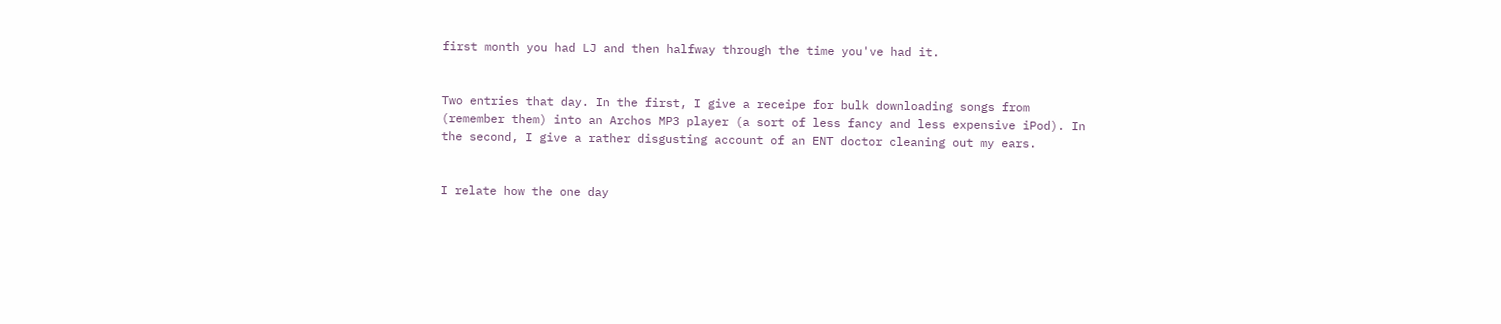first month you had LJ and then halfway through the time you've had it.


Two entries that day. In the first, I give a receipe for bulk downloading songs from (remember them) into an Archos MP3 player (a sort of less fancy and less expensive iPod). In the second, I give a rather disgusting account of an ENT doctor cleaning out my ears.


I relate how the one day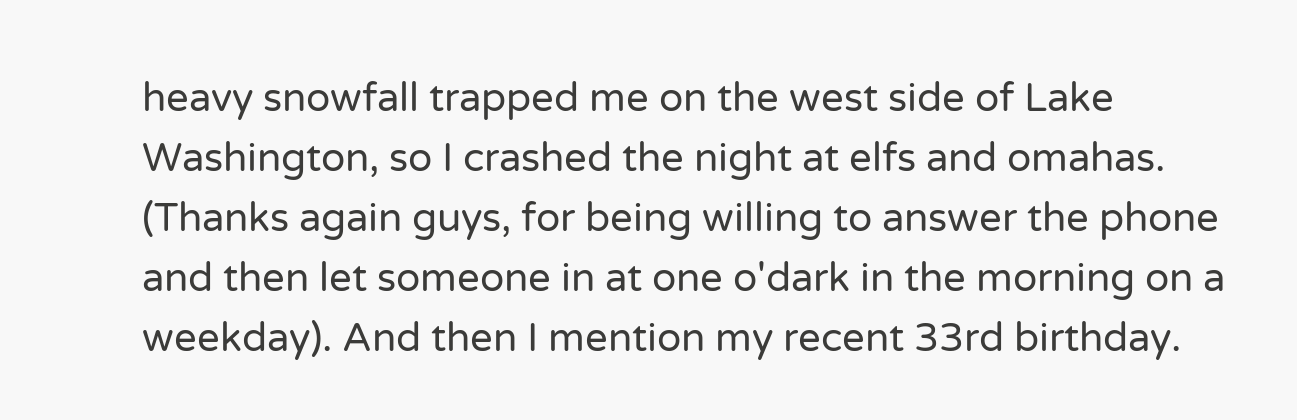heavy snowfall trapped me on the west side of Lake Washington, so I crashed the night at elfs and omahas. (Thanks again guys, for being willing to answer the phone and then let someone in at one o'dark in the morning on a weekday). And then I mention my recent 33rd birthday.